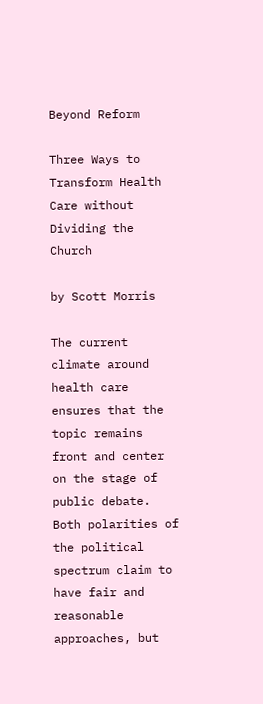Beyond Reform

Three Ways to Transform Health Care without Dividing the Church

by Scott Morris

The current climate around health care ensures that the topic remains front and center on the stage of public debate. Both polarities of the political spectrum claim to have fair and reasonable approaches, but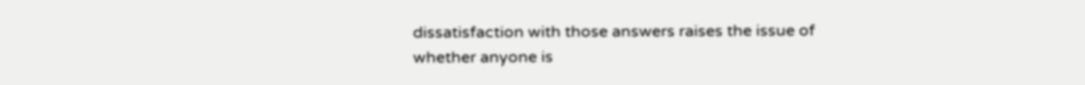dissatisfaction with those answers raises the issue of whether anyone is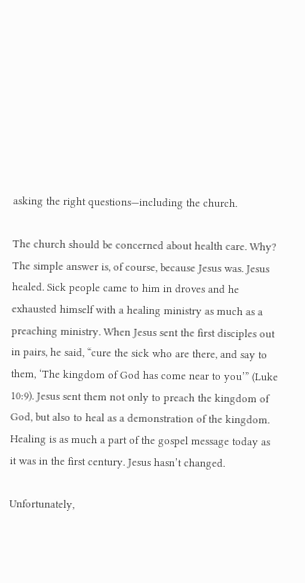asking the right questions—including the church.

The church should be concerned about health care. Why? The simple answer is, of course, because Jesus was. Jesus healed. Sick people came to him in droves and he exhausted himself with a healing ministry as much as a preaching ministry. When Jesus sent the first disciples out in pairs, he said, “cure the sick who are there, and say to them, ‘The kingdom of God has come near to you’” (Luke 10:9). Jesus sent them not only to preach the kingdom of God, but also to heal as a demonstration of the kingdom. Healing is as much a part of the gospel message today as it was in the first century. Jesus hasn’t changed.

Unfortunately,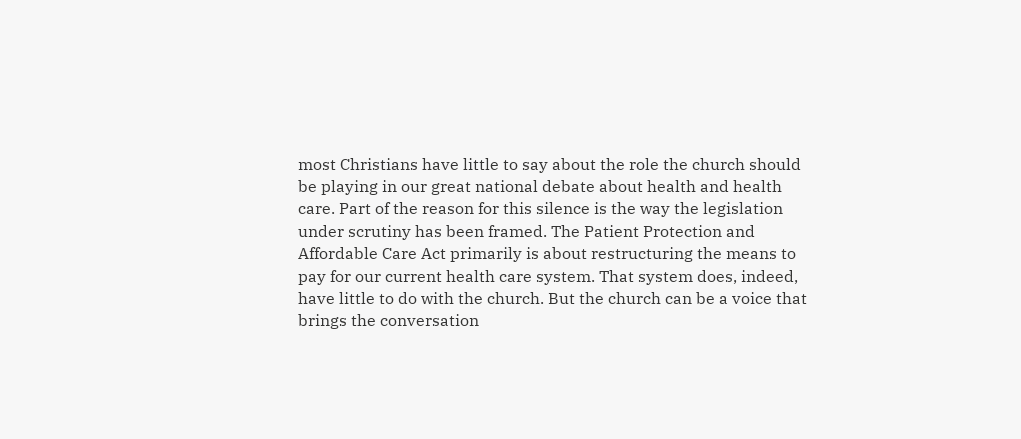most Christians have little to say about the role the church should be playing in our great national debate about health and health care. Part of the reason for this silence is the way the legislation under scrutiny has been framed. The Patient Protection and Affordable Care Act primarily is about restructuring the means to pay for our current health care system. That system does, indeed, have little to do with the church. But the church can be a voice that brings the conversation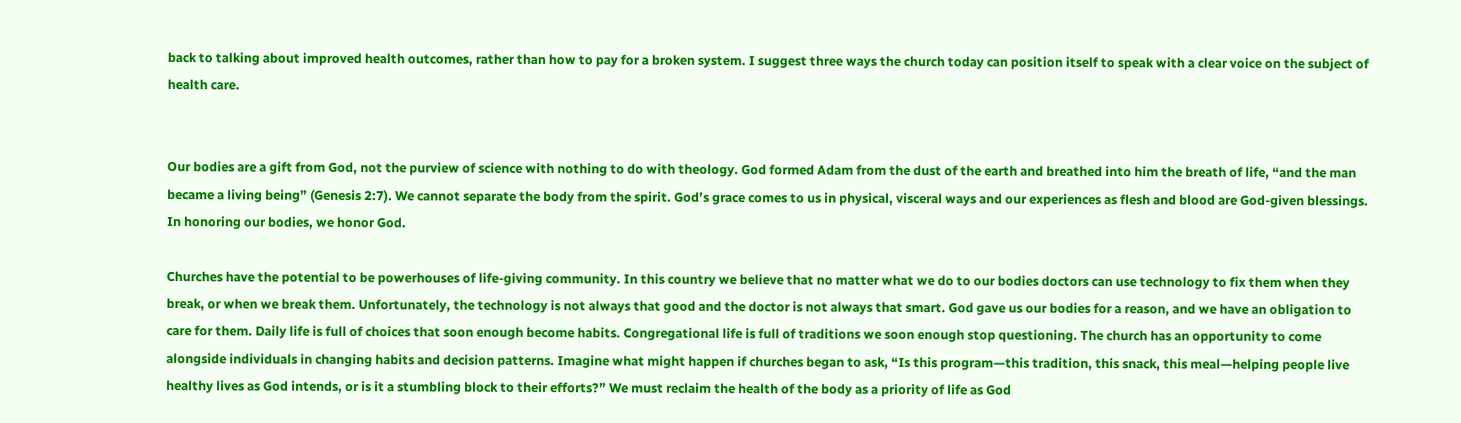back to talking about improved health outcomes, rather than how to pay for a broken system. I suggest three ways the church today can position itself to speak with a clear voice on the subject of health care.


Our bodies are a gift from God, not the purview of science with nothing to do with theology. God formed Adam from the dust of the earth and breathed into him the breath of life, “and the man became a living being” (Genesis 2:7). We cannot separate the body from the spirit. God’s grace comes to us in physical, visceral ways and our experiences as flesh and blood are God-given blessings. In honoring our bodies, we honor God.

Churches have the potential to be powerhouses of life-giving community. In this country we believe that no matter what we do to our bodies doctors can use technology to fix them when they break, or when we break them. Unfortunately, the technology is not always that good and the doctor is not always that smart. God gave us our bodies for a reason, and we have an obligation to care for them. Daily life is full of choices that soon enough become habits. Congregational life is full of traditions we soon enough stop questioning. The church has an opportunity to come alongside individuals in changing habits and decision patterns. Imagine what might happen if churches began to ask, “Is this program—this tradition, this snack, this meal—helping people live healthy lives as God intends, or is it a stumbling block to their efforts?” We must reclaim the health of the body as a priority of life as God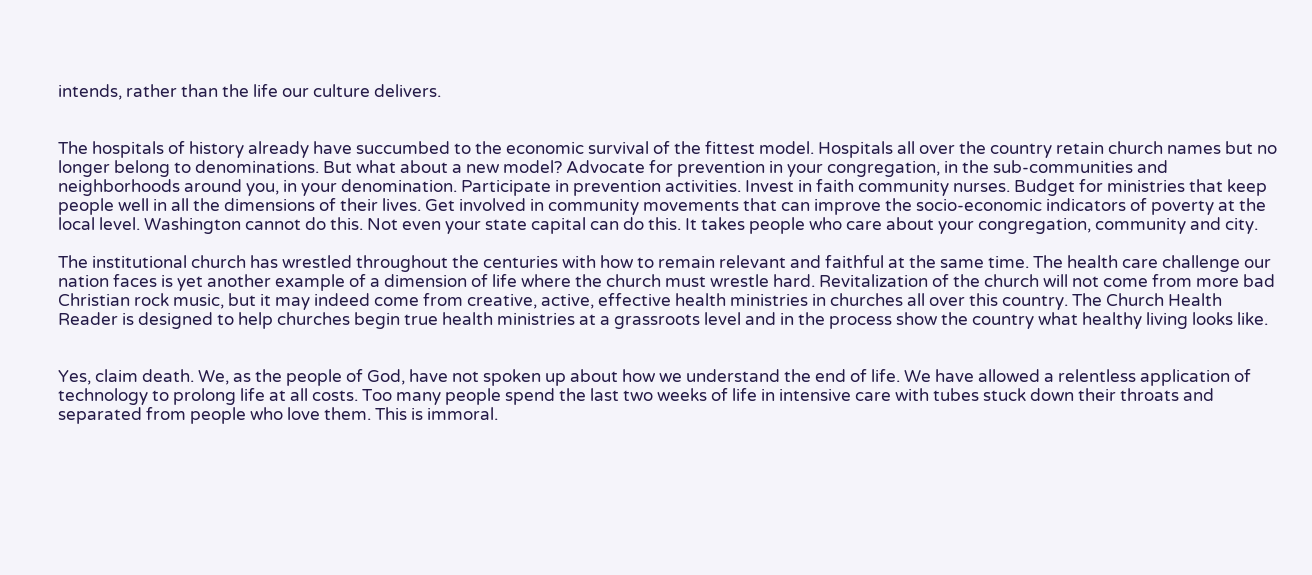intends, rather than the life our culture delivers.


The hospitals of history already have succumbed to the economic survival of the fittest model. Hospitals all over the country retain church names but no longer belong to denominations. But what about a new model? Advocate for prevention in your congregation, in the sub-communities and neighborhoods around you, in your denomination. Participate in prevention activities. Invest in faith community nurses. Budget for ministries that keep people well in all the dimensions of their lives. Get involved in community movements that can improve the socio-economic indicators of poverty at the local level. Washington cannot do this. Not even your state capital can do this. It takes people who care about your congregation, community and city.

The institutional church has wrestled throughout the centuries with how to remain relevant and faithful at the same time. The health care challenge our nation faces is yet another example of a dimension of life where the church must wrestle hard. Revitalization of the church will not come from more bad Christian rock music, but it may indeed come from creative, active, effective health ministries in churches all over this country. The Church Health Reader is designed to help churches begin true health ministries at a grassroots level and in the process show the country what healthy living looks like.


Yes, claim death. We, as the people of God, have not spoken up about how we understand the end of life. We have allowed a relentless application of technology to prolong life at all costs. Too many people spend the last two weeks of life in intensive care with tubes stuck down their throats and separated from people who love them. This is immoral.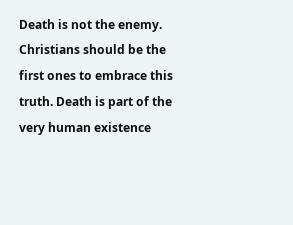Death is not the enemy. Christians should be the first ones to embrace this truth. Death is part of the very human existence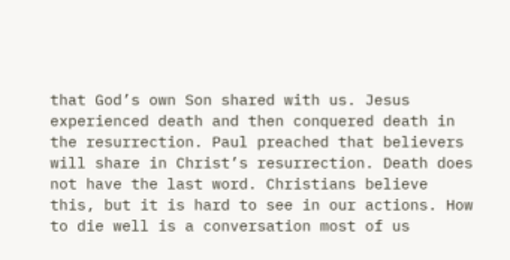that God’s own Son shared with us. Jesus experienced death and then conquered death in the resurrection. Paul preached that believers will share in Christ’s resurrection. Death does not have the last word. Christians believe this, but it is hard to see in our actions. How to die well is a conversation most of us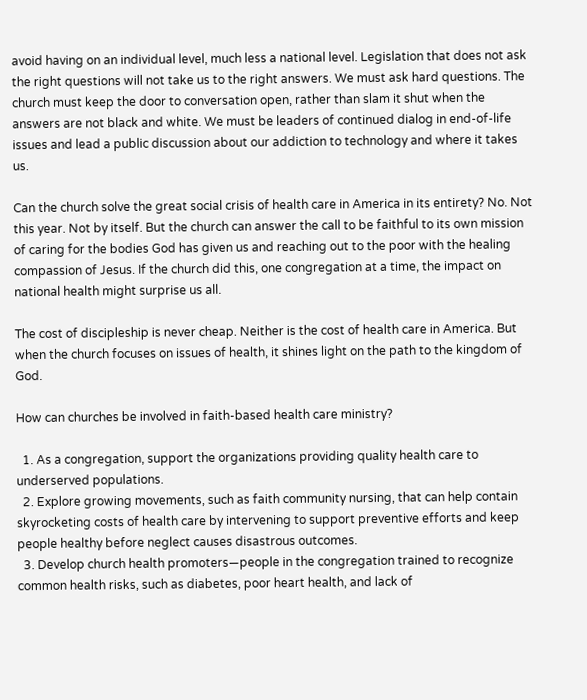avoid having on an individual level, much less a national level. Legislation that does not ask the right questions will not take us to the right answers. We must ask hard questions. The church must keep the door to conversation open, rather than slam it shut when the answers are not black and white. We must be leaders of continued dialog in end-of-life issues and lead a public discussion about our addiction to technology and where it takes us.

Can the church solve the great social crisis of health care in America in its entirety? No. Not this year. Not by itself. But the church can answer the call to be faithful to its own mission of caring for the bodies God has given us and reaching out to the poor with the healing compassion of Jesus. If the church did this, one congregation at a time, the impact on national health might surprise us all.

The cost of discipleship is never cheap. Neither is the cost of health care in America. But when the church focuses on issues of health, it shines light on the path to the kingdom of God.

How can churches be involved in faith-based health care ministry?

  1. As a congregation, support the organizations providing quality health care to underserved populations.
  2. Explore growing movements, such as faith community nursing, that can help contain skyrocketing costs of health care by intervening to support preventive efforts and keep people healthy before neglect causes disastrous outcomes.
  3. Develop church health promoters—people in the congregation trained to recognize common health risks, such as diabetes, poor heart health, and lack of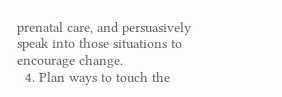prenatal care, and persuasively speak into those situations to encourage change.
  4. Plan ways to touch the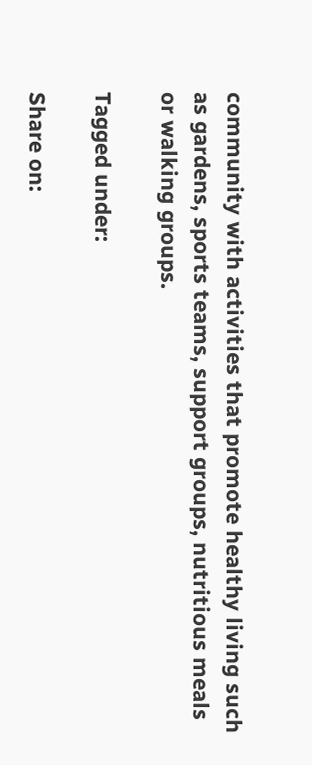community with activities that promote healthy living such as gardens, sports teams, support groups, nutritious meals or walking groups.

Tagged under:

Share on: